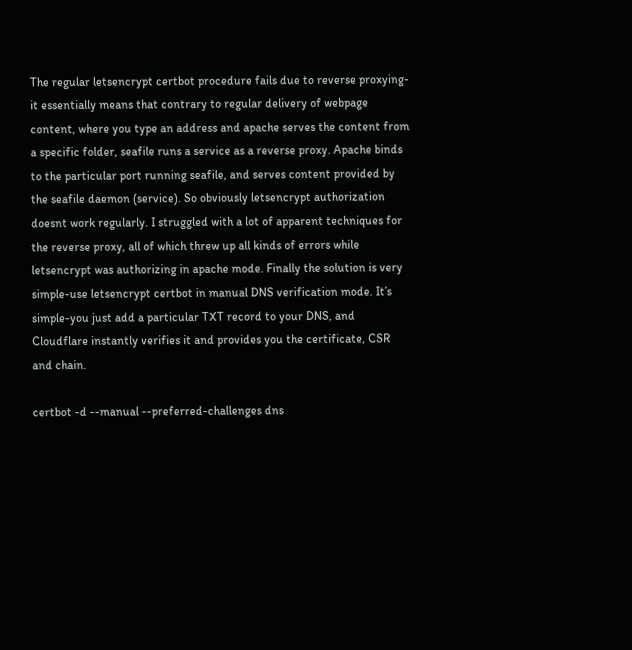The regular letsencrypt certbot procedure fails due to reverse proxying-it essentially means that contrary to regular delivery of webpage content, where you type an address and apache serves the content from a specific folder, seafile runs a service as a reverse proxy. Apache binds to the particular port running seafile, and serves content provided by the seafile daemon (service). So obviously letsencrypt authorization doesnt work regularly. I struggled with a lot of apparent techniques for the reverse proxy, all of which threw up all kinds of errors while letsencrypt was authorizing in apache mode. Finally the solution is very simple-use letsencrypt certbot in manual DNS verification mode. It’s simple-you just add a particular TXT record to your DNS, and Cloudflare instantly verifies it and provides you the certificate, CSR and chain.

certbot -d --manual --preferred-challenges dns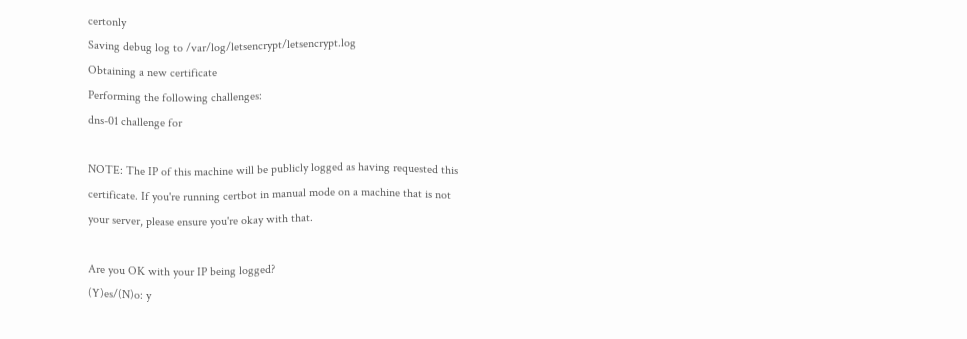certonly
Saving debug log to /var/log/letsencrypt/letsencrypt.log
Obtaining a new certificate
Performing the following challenges:
dns-01 challenge for

NOTE: The IP of this machine will be publicly logged as having requested this
certificate. If you're running certbot in manual mode on a machine that is not
your server, please ensure you're okay with that.

Are you OK with your IP being logged?
(Y)es/(N)o: y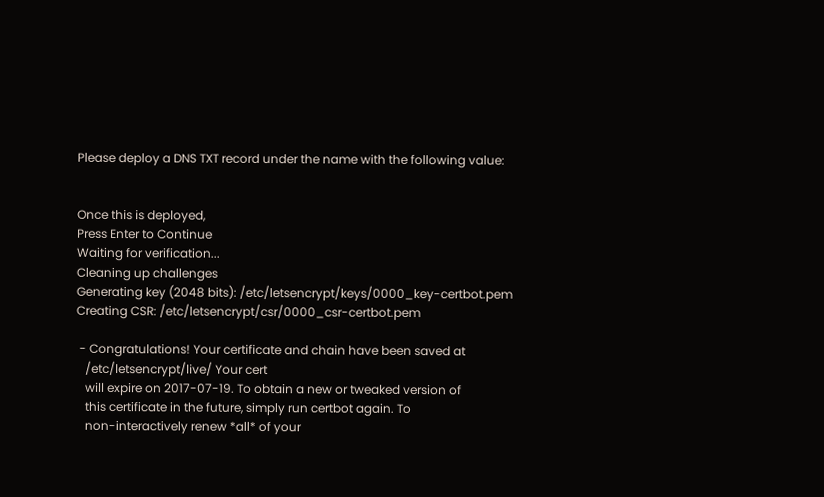Please deploy a DNS TXT record under the name with the following value:


Once this is deployed,
Press Enter to Continue
Waiting for verification...
Cleaning up challenges
Generating key (2048 bits): /etc/letsencrypt/keys/0000_key-certbot.pem
Creating CSR: /etc/letsencrypt/csr/0000_csr-certbot.pem

 - Congratulations! Your certificate and chain have been saved at
   /etc/letsencrypt/live/ Your cert
   will expire on 2017-07-19. To obtain a new or tweaked version of
   this certificate in the future, simply run certbot again. To
   non-interactively renew *all* of your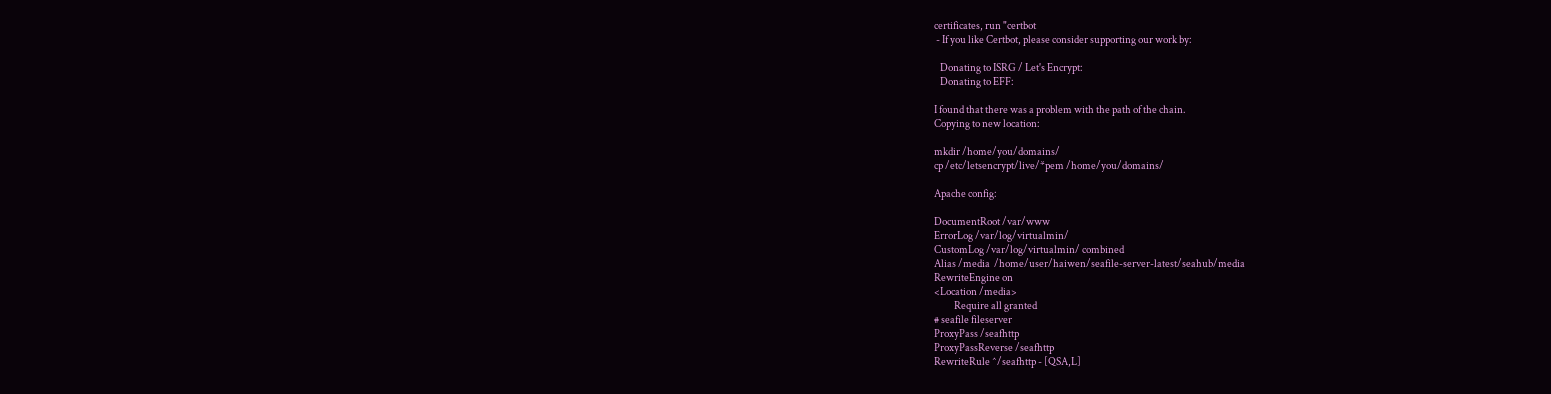certificates, run "certbot
 - If you like Certbot, please consider supporting our work by:

   Donating to ISRG / Let's Encrypt:
   Donating to EFF:

I found that there was a problem with the path of the chain.
Copying to new location:

mkdir /home/you/domains/
cp /etc/letsencrypt/live/*pem /home/you/domains/

Apache config:

DocumentRoot /var/www
ErrorLog /var/log/virtualmin/
CustomLog /var/log/virtualmin/ combined
Alias /media  /home/user/haiwen/seafile-server-latest/seahub/media
RewriteEngine on
<Location /media>
          Require all granted
# seafile fileserver
ProxyPass /seafhttp
ProxyPassReverse /seafhttp
RewriteRule ^/seafhttp - [QSA,L]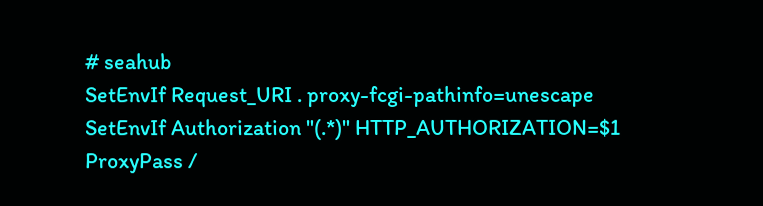# seahub
SetEnvIf Request_URI . proxy-fcgi-pathinfo=unescape
SetEnvIf Authorization "(.*)" HTTP_AUTHORIZATION=$1
ProxyPass /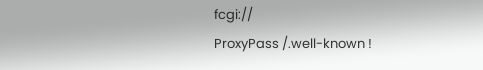fcgi://
ProxyPass /.well-known !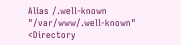Alias /.well-known "/var/www/.well-known"
<Directory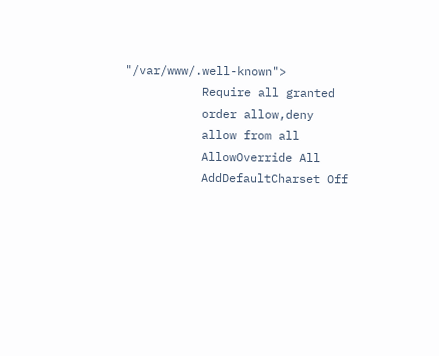"/var/www/.well-known">
           Require all granted
           order allow,deny
           allow from all
           AllowOverride All
           AddDefaultCharset Off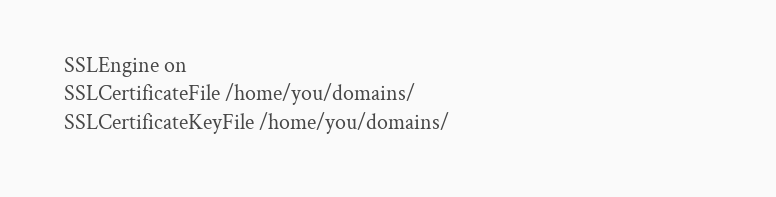SSLEngine on
SSLCertificateFile /home/you/domains/
SSLCertificateKeyFile /home/you/domains/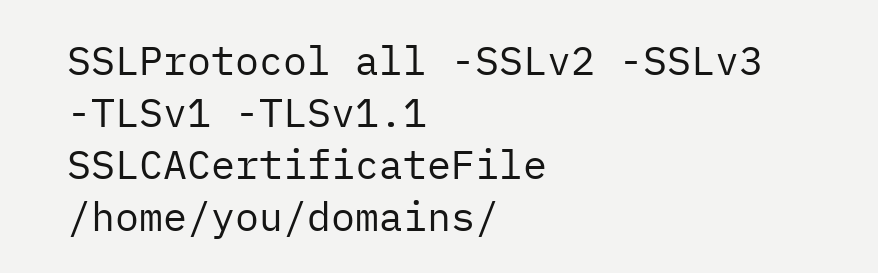SSLProtocol all -SSLv2 -SSLv3 -TLSv1 -TLSv1.1
SSLCACertificateFile /home/you/domains/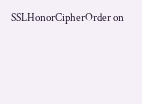SSLHonorCipherOrder on